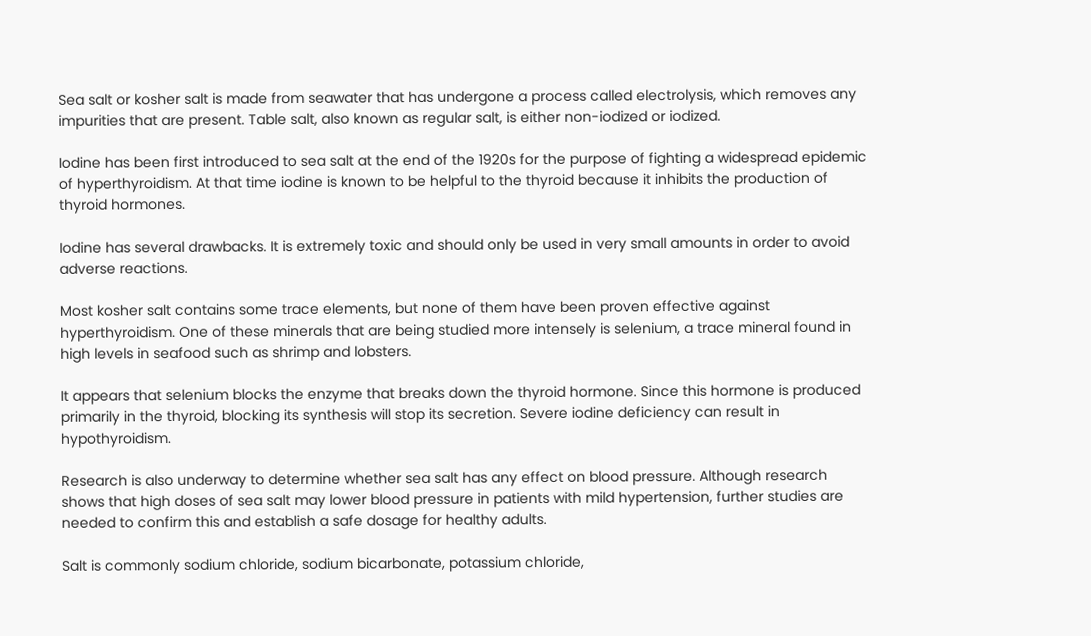Sea salt or kosher salt is made from seawater that has undergone a process called electrolysis, which removes any impurities that are present. Table salt, also known as regular salt, is either non-iodized or iodized.

Iodine has been first introduced to sea salt at the end of the 1920s for the purpose of fighting a widespread epidemic of hyperthyroidism. At that time iodine is known to be helpful to the thyroid because it inhibits the production of thyroid hormones.

Iodine has several drawbacks. It is extremely toxic and should only be used in very small amounts in order to avoid adverse reactions.

Most kosher salt contains some trace elements, but none of them have been proven effective against hyperthyroidism. One of these minerals that are being studied more intensely is selenium, a trace mineral found in high levels in seafood such as shrimp and lobsters.

It appears that selenium blocks the enzyme that breaks down the thyroid hormone. Since this hormone is produced primarily in the thyroid, blocking its synthesis will stop its secretion. Severe iodine deficiency can result in hypothyroidism.

Research is also underway to determine whether sea salt has any effect on blood pressure. Although research shows that high doses of sea salt may lower blood pressure in patients with mild hypertension, further studies are needed to confirm this and establish a safe dosage for healthy adults.

Salt is commonly sodium chloride, sodium bicarbonate, potassium chloride,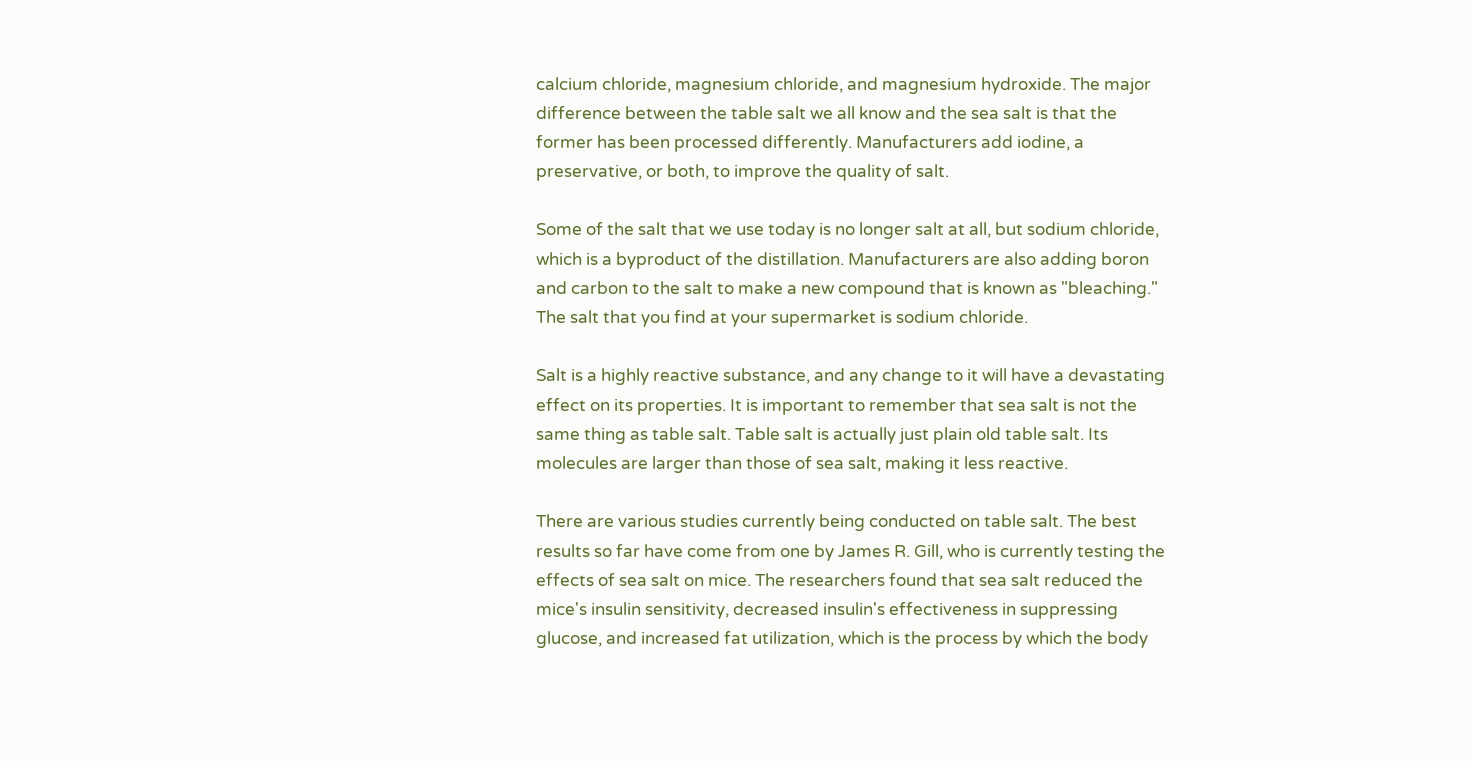calcium chloride, magnesium chloride, and magnesium hydroxide. The major difference between the table salt we all know and the sea salt is that the former has been processed differently. Manufacturers add iodine, a preservative, or both, to improve the quality of salt.

Some of the salt that we use today is no longer salt at all, but sodium chloride, which is a byproduct of the distillation. Manufacturers are also adding boron and carbon to the salt to make a new compound that is known as "bleaching." The salt that you find at your supermarket is sodium chloride.

Salt is a highly reactive substance, and any change to it will have a devastating effect on its properties. It is important to remember that sea salt is not the same thing as table salt. Table salt is actually just plain old table salt. Its molecules are larger than those of sea salt, making it less reactive.

There are various studies currently being conducted on table salt. The best results so far have come from one by James R. Gill, who is currently testing the effects of sea salt on mice. The researchers found that sea salt reduced the mice's insulin sensitivity, decreased insulin's effectiveness in suppressing glucose, and increased fat utilization, which is the process by which the body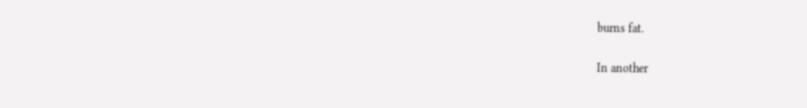burns fat.

In another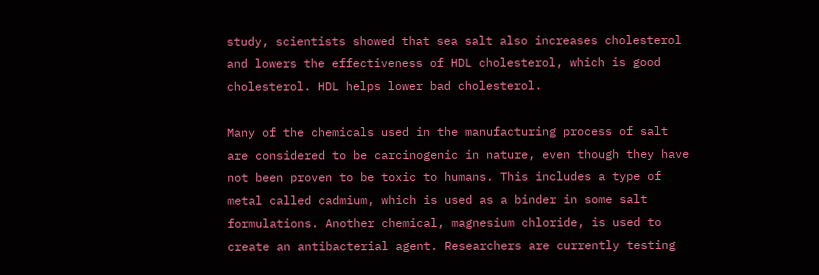study, scientists showed that sea salt also increases cholesterol and lowers the effectiveness of HDL cholesterol, which is good cholesterol. HDL helps lower bad cholesterol.

Many of the chemicals used in the manufacturing process of salt are considered to be carcinogenic in nature, even though they have not been proven to be toxic to humans. This includes a type of metal called cadmium, which is used as a binder in some salt formulations. Another chemical, magnesium chloride, is used to create an antibacterial agent. Researchers are currently testing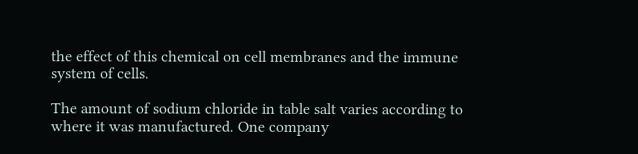the effect of this chemical on cell membranes and the immune system of cells.

The amount of sodium chloride in table salt varies according to where it was manufactured. One company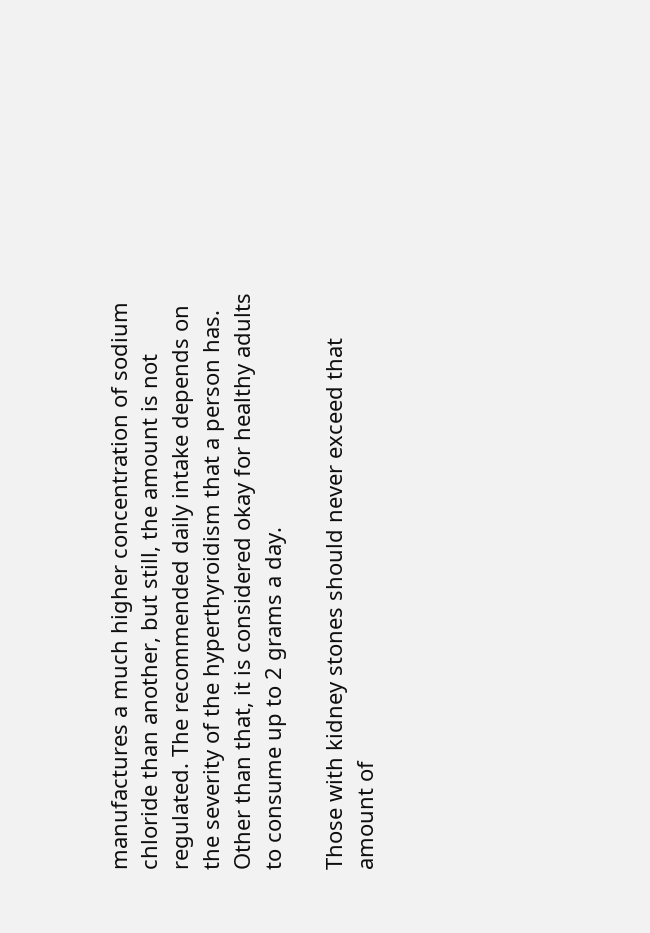manufactures a much higher concentration of sodium chloride than another, but still, the amount is not regulated. The recommended daily intake depends on the severity of the hyperthyroidism that a person has. Other than that, it is considered okay for healthy adults to consume up to 2 grams a day.

Those with kidney stones should never exceed that amount of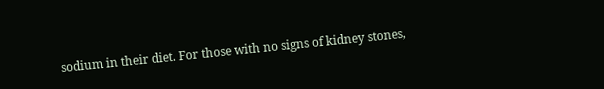sodium in their diet. For those with no signs of kidney stones,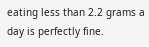eating less than 2.2 grams a day is perfectly fine.